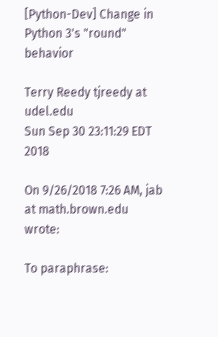[Python-Dev] Change in Python 3's "round" behavior

Terry Reedy tjreedy at udel.edu
Sun Sep 30 23:11:29 EDT 2018

On 9/26/2018 7:26 AM, jab at math.brown.edu wrote:

To paraphrase: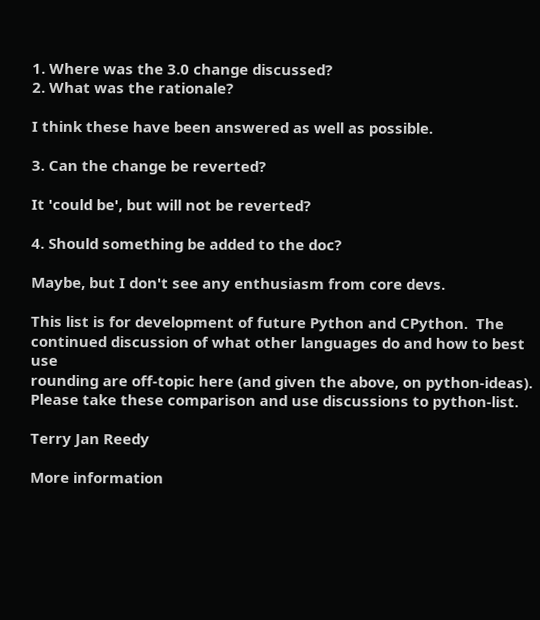1. Where was the 3.0 change discussed?
2. What was the rationale?

I think these have been answered as well as possible.

3. Can the change be reverted?

It 'could be', but will not be reverted?

4. Should something be added to the doc?

Maybe, but I don't see any enthusiasm from core devs.

This list is for development of future Python and CPython.  The
continued discussion of what other languages do and how to best use
rounding are off-topic here (and given the above, on python-ideas).
Please take these comparison and use discussions to python-list.

Terry Jan Reedy

More information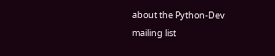about the Python-Dev mailing list